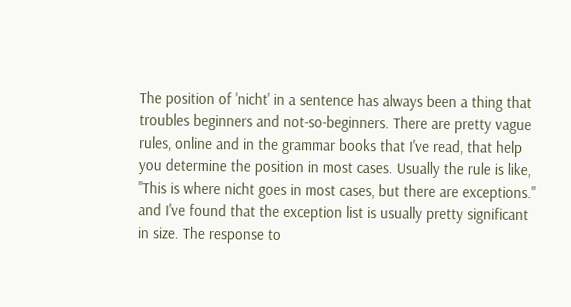The position of 'nicht' in a sentence has always been a thing that troubles beginners and not-so-beginners. There are pretty vague rules, online and in the grammar books that I've read, that help you determine the position in most cases. Usually the rule is like, "This is where nicht goes in most cases, but there are exceptions." and I've found that the exception list is usually pretty significant in size. The response to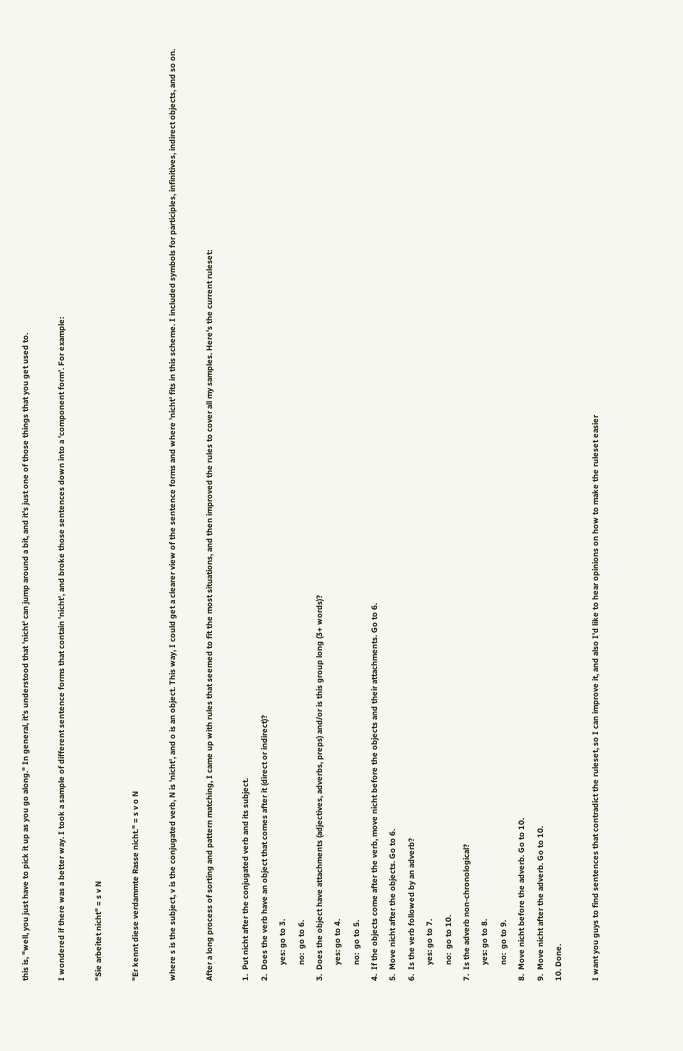this is, "well, you just have to pick it up as you go along." In general, it's understood that 'nicht' can jump around a bit, and it's just one of those things that you get used to.

I wondered if there was a better way. I took a sample of different sentence forms that contain 'nicht', and broke those sentences down into a 'component form'. For example:

"Sie arbeitet nicht" = s v N

"Er kennt diese verdammte Rasse nicht." = s v o N

where s is the subject, v is the conjugated verb, N is 'nicht', and o is an object. This way, I could get a clearer view of the sentence forms and where 'nicht' fits in this scheme. I included symbols for participles, infinitives, indirect objects, and so on.

After a long process of sorting and pattern matching, I came up with rules that seemed to fit the most situations, and then improved the rules to cover all my samples. Here's the current ruleset:

1.  Put nicht after the conjugated verb and its subject.
2.  Does the verb have an object that comes after it (direct or indirect)?
        yes: go to 3.
        no:  go to 6.
3.  Does the object have attachments (adjectives, adverbs, preps) and/or is this group long (3+ words)?
        yes: go to 4.
        no:  go to 5.
4.  If the objects come after the verb, move nicht before the objects and their attachments. Go to 6.
5.  Move nicht after the objects. Go to 6.
6.  Is the verb followed by an adverb?
        yes: go to 7.
        no:  go to 10.
7.  Is the adverb non-chronological?
        yes: go to 8.
        no:  go to 9.
8.  Move nicht before the adverb. Go to 10.
9.  Move nicht after the adverb. Go to 10.
10. Done.

I want you guys to find sentences that contradict the ruleset, so I can improve it, and also I'd like to hear opinions on how to make the ruleset easier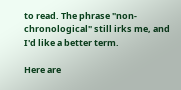to read. The phrase "non-chronological" still irks me, and I'd like a better term.

Here are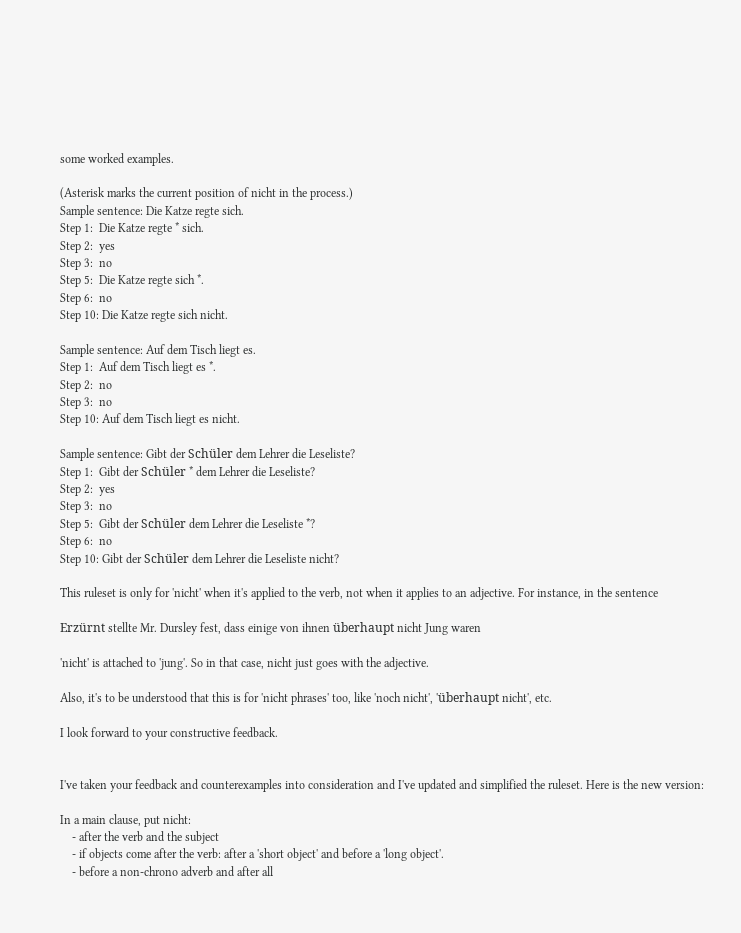some worked examples.

(Asterisk marks the current position of nicht in the process.)
Sample sentence: Die Katze regte sich.
Step 1:  Die Katze regte * sich.
Step 2:  yes
Step 3:  no
Step 5:  Die Katze regte sich *.
Step 6:  no
Step 10: Die Katze regte sich nicht.

Sample sentence: Auf dem Tisch liegt es.
Step 1:  Auf dem Tisch liegt es *.
Step 2:  no
Step 3:  no
Step 10: Auf dem Tisch liegt es nicht.

Sample sentence: Gibt der Schüler dem Lehrer die Leseliste?
Step 1:  Gibt der Schüler * dem Lehrer die Leseliste?
Step 2:  yes
Step 3:  no
Step 5:  Gibt der Schüler dem Lehrer die Leseliste *?
Step 6:  no
Step 10: Gibt der Schüler dem Lehrer die Leseliste nicht?

This ruleset is only for 'nicht' when it's applied to the verb, not when it applies to an adjective. For instance, in the sentence

Erzürnt stellte Mr. Dursley fest, dass einige von ihnen überhaupt nicht Jung waren

'nicht' is attached to 'jung'. So in that case, nicht just goes with the adjective.

Also, it's to be understood that this is for 'nicht phrases' too, like 'noch nicht', 'überhaupt nicht', etc.

I look forward to your constructive feedback.


I've taken your feedback and counterexamples into consideration and I've updated and simplified the ruleset. Here is the new version:

In a main clause, put nicht:
    - after the verb and the subject
    - if objects come after the verb: after a 'short object' and before a 'long object'.
    - before a non-chrono adverb and after all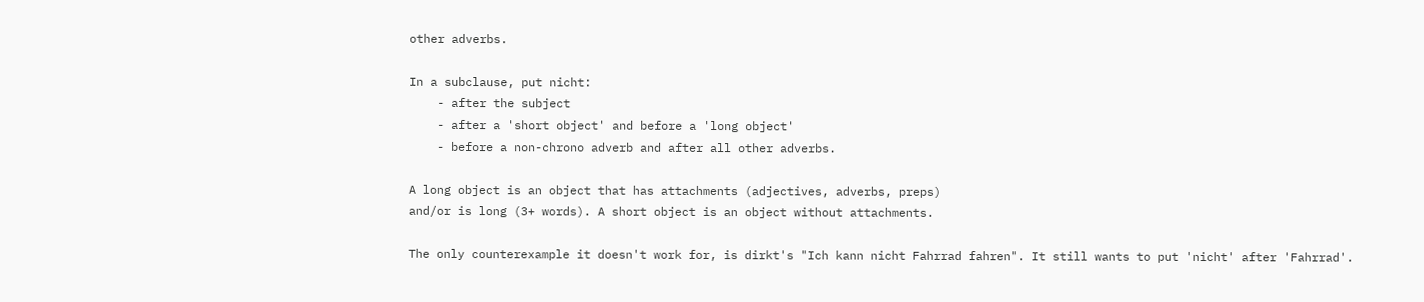other adverbs.

In a subclause, put nicht:
    - after the subject
    - after a 'short object' and before a 'long object'
    - before a non-chrono adverb and after all other adverbs.

A long object is an object that has attachments (adjectives, adverbs, preps)
and/or is long (3+ words). A short object is an object without attachments.

The only counterexample it doesn't work for, is dirkt's "Ich kann nicht Fahrrad fahren". It still wants to put 'nicht' after 'Fahrrad'.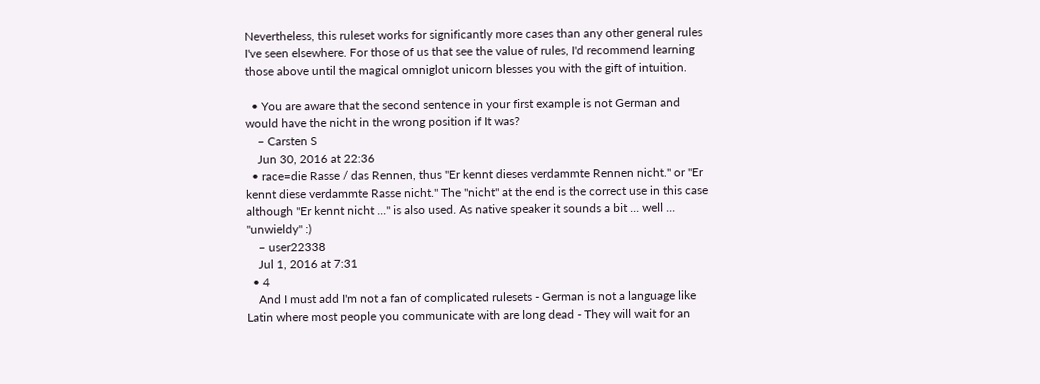Nevertheless, this ruleset works for significantly more cases than any other general rules I've seen elsewhere. For those of us that see the value of rules, I'd recommend learning those above until the magical omniglot unicorn blesses you with the gift of intuition.

  • You are aware that the second sentence in your first example is not German and would have the nicht in the wrong position if It was?
    – Carsten S
    Jun 30, 2016 at 22:36
  • race=die Rasse / das Rennen, thus "Er kennt dieses verdammte Rennen nicht." or "Er kennt diese verdammte Rasse nicht." The "nicht" at the end is the correct use in this case although "Er kennt nicht ..." is also used. As native speaker it sounds a bit ... well ... "unwieldy" :)
    – user22338
    Jul 1, 2016 at 7:31
  • 4
    And I must add I'm not a fan of complicated rulesets - German is not a language like Latin where most people you communicate with are long dead - They will wait for an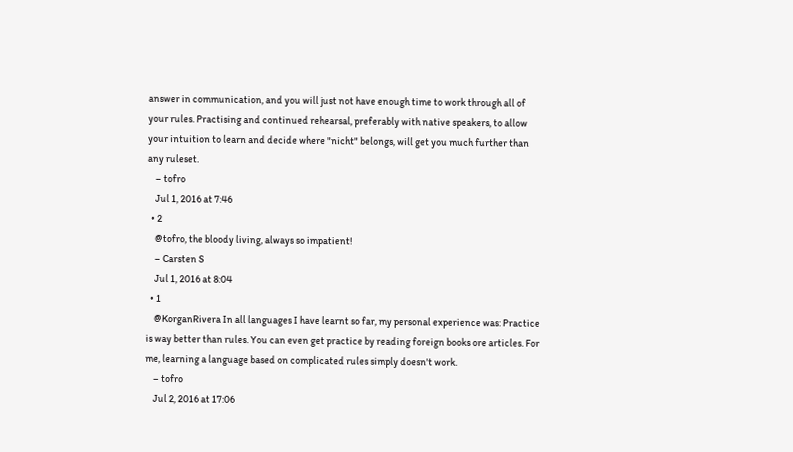answer in communication, and you will just not have enough time to work through all of your rules. Practising and continued rehearsal, preferably with native speakers, to allow your intuition to learn and decide where "nicht" belongs, will get you much further than any ruleset.
    – tofro
    Jul 1, 2016 at 7:46
  • 2
    @tofro, the bloody living, always so impatient!
    – Carsten S
    Jul 1, 2016 at 8:04
  • 1
    @KorganRivera In all languages I have learnt so far, my personal experience was: Practice is way better than rules. You can even get practice by reading foreign books ore articles. For me, learning a language based on complicated rules simply doesn't work.
    – tofro
    Jul 2, 2016 at 17:06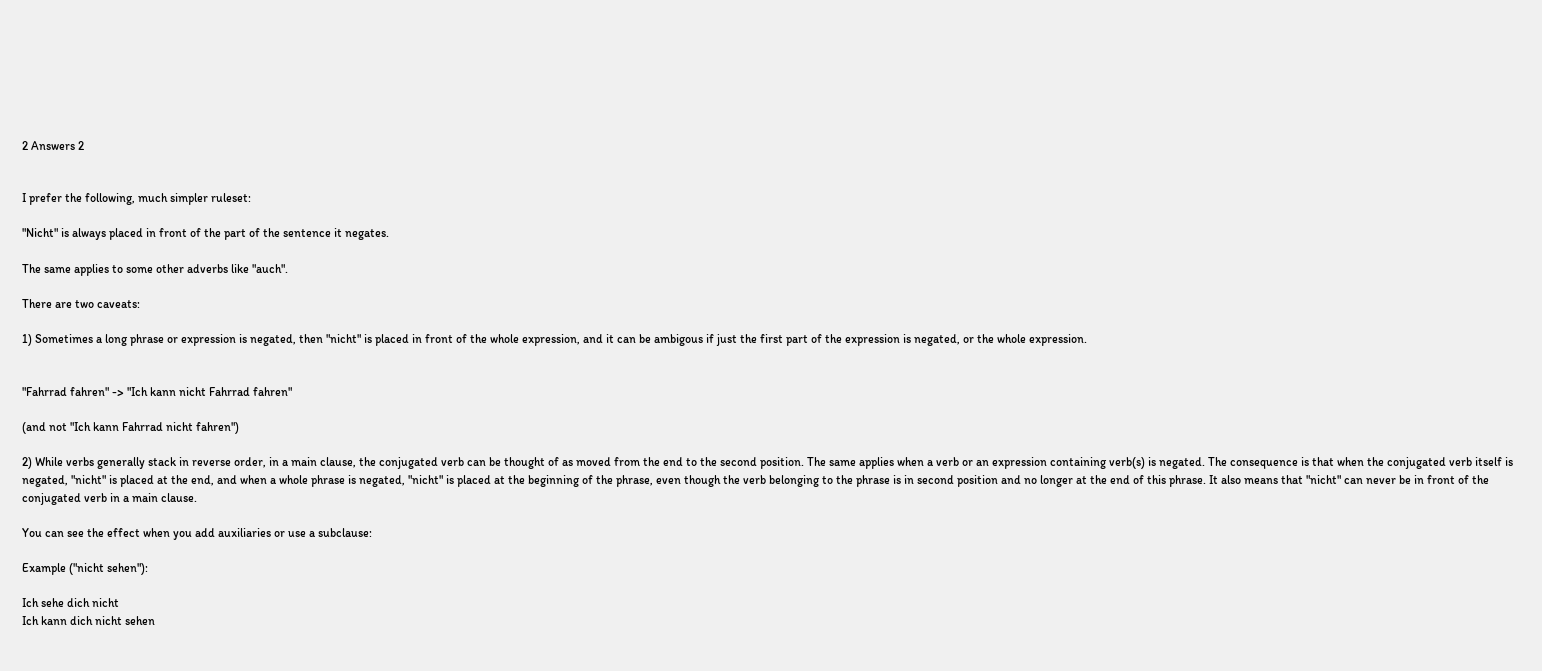2 Answers 2


I prefer the following, much simpler ruleset:

"Nicht" is always placed in front of the part of the sentence it negates.

The same applies to some other adverbs like "auch".

There are two caveats:

1) Sometimes a long phrase or expression is negated, then "nicht" is placed in front of the whole expression, and it can be ambigous if just the first part of the expression is negated, or the whole expression.


"Fahrrad fahren" -> "Ich kann nicht Fahrrad fahren"

(and not "Ich kann Fahrrad nicht fahren")

2) While verbs generally stack in reverse order, in a main clause, the conjugated verb can be thought of as moved from the end to the second position. The same applies when a verb or an expression containing verb(s) is negated. The consequence is that when the conjugated verb itself is negated, "nicht" is placed at the end, and when a whole phrase is negated, "nicht" is placed at the beginning of the phrase, even though the verb belonging to the phrase is in second position and no longer at the end of this phrase. It also means that "nicht" can never be in front of the conjugated verb in a main clause.

You can see the effect when you add auxiliaries or use a subclause:

Example ("nicht sehen"):

Ich sehe dich nicht
Ich kann dich nicht sehen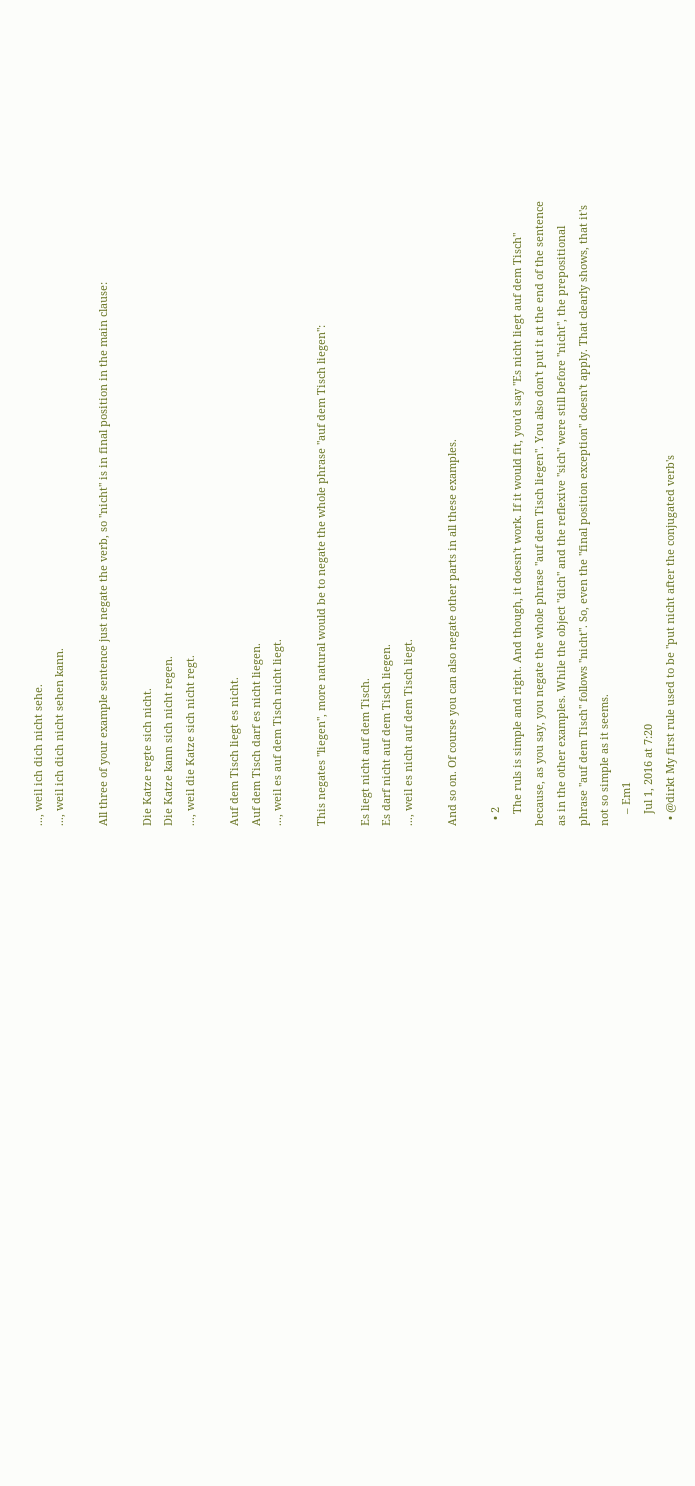..., weil ich dich nicht sehe.
..., weil ich dich nicht sehen kann.

All three of your example sentence just negate the verb, so "nicht" is in final position in the main clause:

Die Katze regte sich nicht.
Die Katze kann sich nicht regen.
..., weil die Katze sich nicht regt.

Auf dem Tisch liegt es nicht.
Auf dem Tisch darf es nicht liegen.
..., weil es auf dem Tisch nicht liegt.

This negates "liegen", more natural would be to negate the whole phrase "auf dem Tisch liegen":

Es liegt nicht auf dem Tisch.
Es darf nicht auf dem Tisch liegen.
..., weil es nicht auf dem Tisch liegt.

And so on. Of course you can also negate other parts in all these examples.

  • 2
    The ruls is simple and right. And though, it doesn't work. If it would fit, you'd say "Es nicht liegt auf dem Tisch" because, as you say, you negate the whole phrase "auf dem Tisch liegen". You also don't put it at the end of the sentence as in the other examples. While the object "dich" and the reflexive "sich" were still before "nicht", the prepositional phrase "auf dem Tisch" follows "nicht". So, even the "final position exception" doesn't apply. That clearly shows, that it's not so simple as it seems.
    – Em1
    Jul 1, 2016 at 7:20
  • @dirkt My first rule used to be "put nicht after the conjugated verb's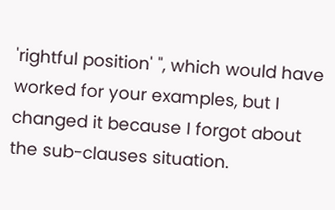'rightful position' ", which would have worked for your examples, but I changed it because I forgot about the sub-clauses situation.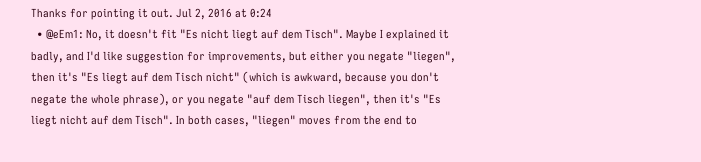Thanks for pointing it out. Jul 2, 2016 at 0:24
  • @eEm1: No, it doesn't fit "Es nicht liegt auf dem Tisch". Maybe I explained it badly, and I'd like suggestion for improvements, but either you negate "liegen", then it's "Es liegt auf dem Tisch nicht" (which is awkward, because you don't negate the whole phrase), or you negate "auf dem Tisch liegen", then it's "Es liegt nicht auf dem Tisch". In both cases, "liegen" moves from the end to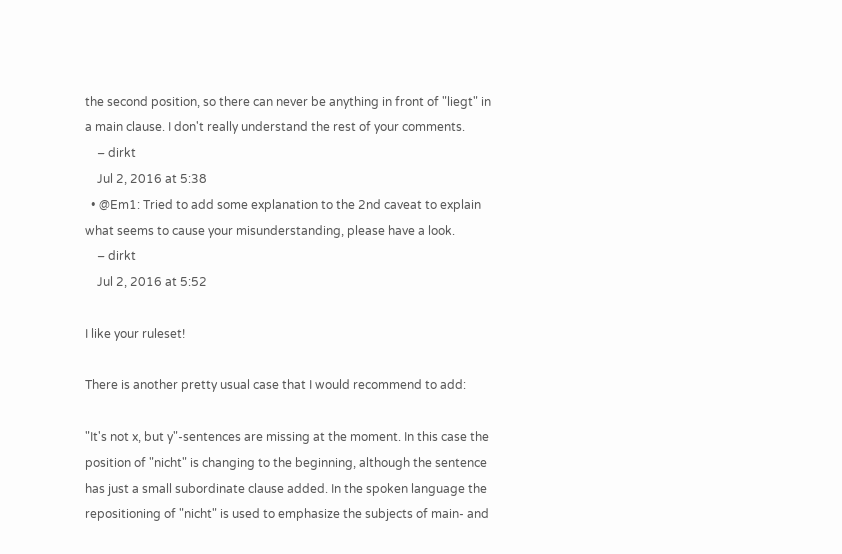the second position, so there can never be anything in front of "liegt" in a main clause. I don't really understand the rest of your comments.
    – dirkt
    Jul 2, 2016 at 5:38
  • @Em1: Tried to add some explanation to the 2nd caveat to explain what seems to cause your misunderstanding, please have a look.
    – dirkt
    Jul 2, 2016 at 5:52

I like your ruleset!

There is another pretty usual case that I would recommend to add:

"It's not x, but y"-sentences are missing at the moment. In this case the position of "nicht" is changing to the beginning, although the sentence has just a small subordinate clause added. In the spoken language the repositioning of "nicht" is used to emphasize the subjects of main- and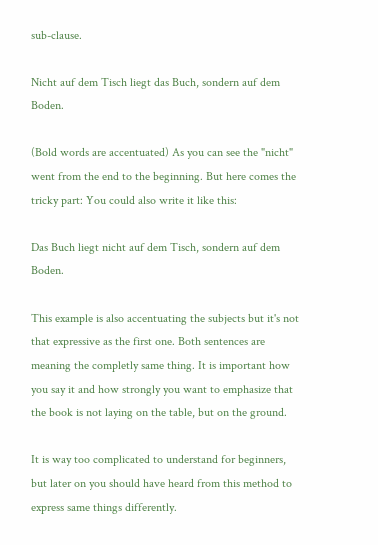sub-clause.

Nicht auf dem Tisch liegt das Buch, sondern auf dem Boden.

(Bold words are accentuated) As you can see the "nicht" went from the end to the beginning. But here comes the tricky part: You could also write it like this:

Das Buch liegt nicht auf dem Tisch, sondern auf dem Boden.

This example is also accentuating the subjects but it's not that expressive as the first one. Both sentences are meaning the completly same thing. It is important how you say it and how strongly you want to emphasize that the book is not laying on the table, but on the ground.

It is way too complicated to understand for beginners, but later on you should have heard from this method to express same things differently.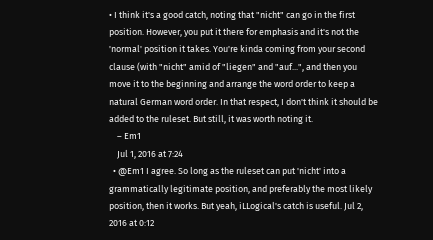• I think it's a good catch, noting that "nicht" can go in the first position. However, you put it there for emphasis and it's not the 'normal' position it takes. You're kinda coming from your second clause (with "nicht" amid of "liegen" and "auf...", and then you move it to the beginning and arrange the word order to keep a natural German word order. In that respect, I don't think it should be added to the ruleset. But still, it was worth noting it.
    – Em1
    Jul 1, 2016 at 7:24
  • @Em1 I agree. So long as the ruleset can put 'nicht' into a grammatically legitimate position, and preferably the most likely position, then it works. But yeah, iLLogical's catch is useful. Jul 2, 2016 at 0:12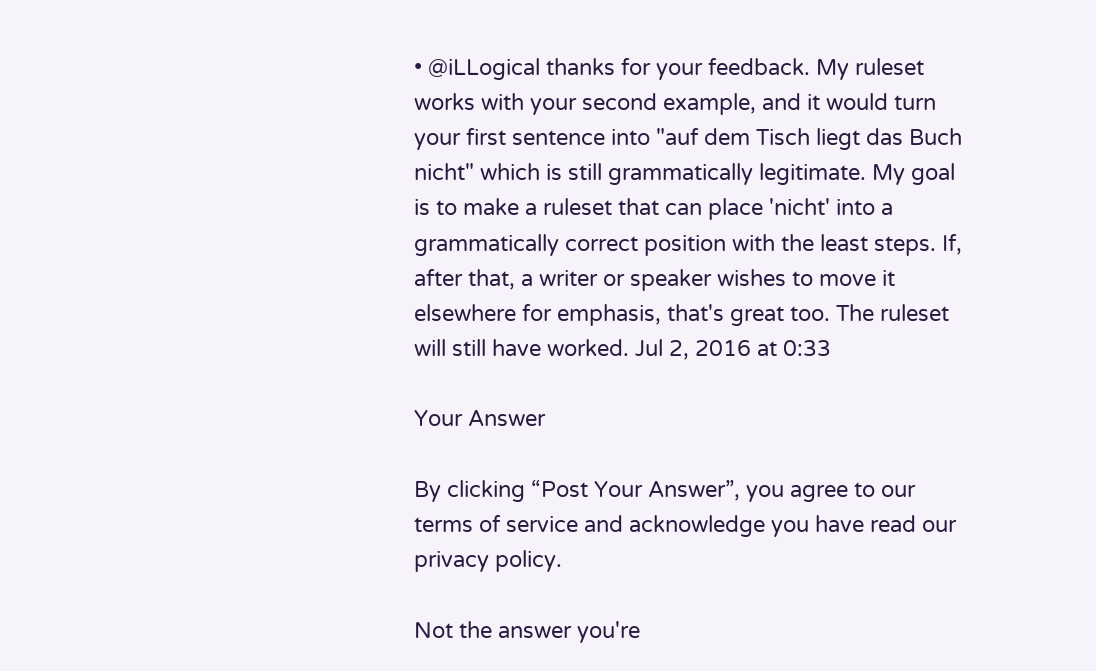• @iLLogical thanks for your feedback. My ruleset works with your second example, and it would turn your first sentence into "auf dem Tisch liegt das Buch nicht" which is still grammatically legitimate. My goal is to make a ruleset that can place 'nicht' into a grammatically correct position with the least steps. If, after that, a writer or speaker wishes to move it elsewhere for emphasis, that's great too. The ruleset will still have worked. Jul 2, 2016 at 0:33

Your Answer

By clicking “Post Your Answer”, you agree to our terms of service and acknowledge you have read our privacy policy.

Not the answer you're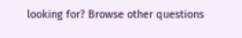looking for? Browse other questions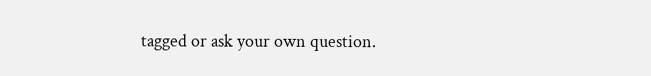tagged or ask your own question.